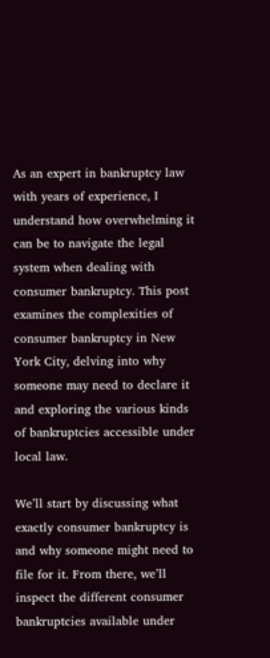As an expert in bankruptcy law with years of experience, I understand how overwhelming it can be to navigate the legal system when dealing with consumer bankruptcy. This post examines the complexities of consumer bankruptcy in New York City, delving into why someone may need to declare it and exploring the various kinds of bankruptcies accessible under local law.

We’ll start by discussing what exactly consumer bankruptcy is and why someone might need to file for it. From there, we’ll inspect the different consumer bankruptcies available under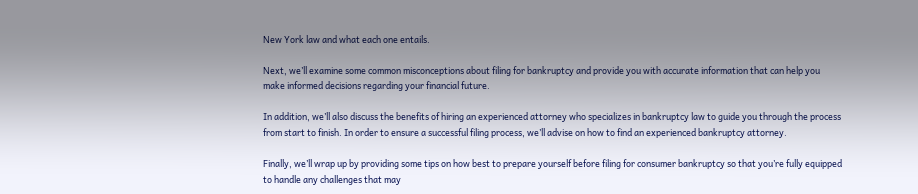New York law and what each one entails.

Next, we’ll examine some common misconceptions about filing for bankruptcy and provide you with accurate information that can help you make informed decisions regarding your financial future.

In addition, we’ll also discuss the benefits of hiring an experienced attorney who specializes in bankruptcy law to guide you through the process from start to finish. In order to ensure a successful filing process, we’ll advise on how to find an experienced bankruptcy attorney.

Finally, we’ll wrap up by providing some tips on how best to prepare yourself before filing for consumer bankruptcy so that you’re fully equipped to handle any challenges that may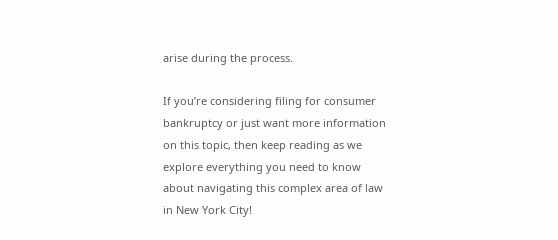arise during the process.

If you’re considering filing for consumer bankruptcy or just want more information on this topic, then keep reading as we explore everything you need to know about navigating this complex area of law in New York City!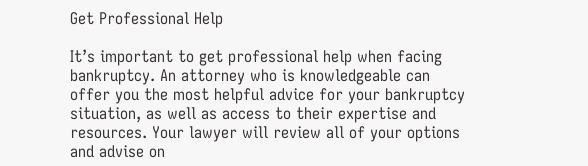Get Professional Help

It’s important to get professional help when facing bankruptcy. An attorney who is knowledgeable can offer you the most helpful advice for your bankruptcy situation, as well as access to their expertise and resources. Your lawyer will review all of your options and advise on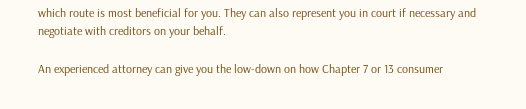which route is most beneficial for you. They can also represent you in court if necessary and negotiate with creditors on your behalf.

An experienced attorney can give you the low-down on how Chapter 7 or 13 consumer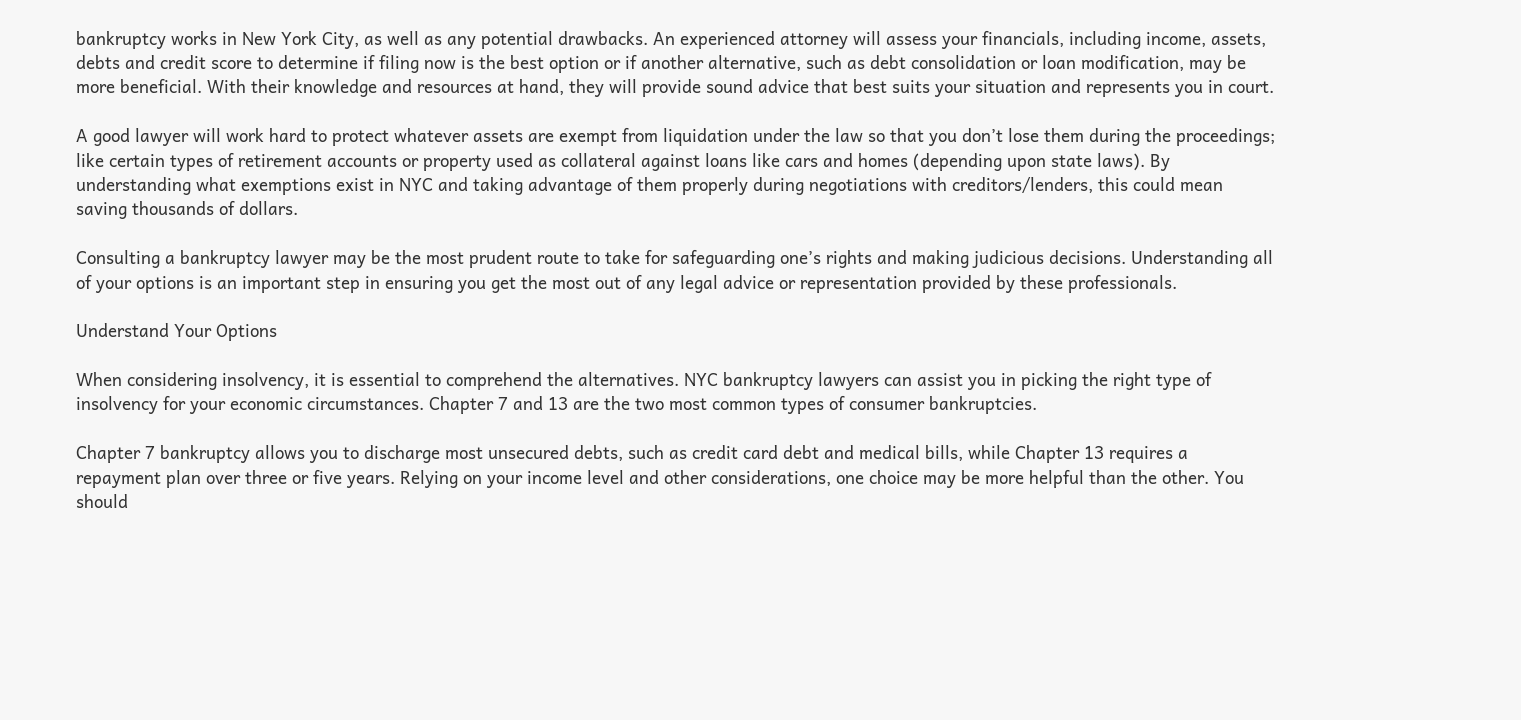bankruptcy works in New York City, as well as any potential drawbacks. An experienced attorney will assess your financials, including income, assets, debts and credit score to determine if filing now is the best option or if another alternative, such as debt consolidation or loan modification, may be more beneficial. With their knowledge and resources at hand, they will provide sound advice that best suits your situation and represents you in court.

A good lawyer will work hard to protect whatever assets are exempt from liquidation under the law so that you don’t lose them during the proceedings; like certain types of retirement accounts or property used as collateral against loans like cars and homes (depending upon state laws). By understanding what exemptions exist in NYC and taking advantage of them properly during negotiations with creditors/lenders, this could mean saving thousands of dollars.

Consulting a bankruptcy lawyer may be the most prudent route to take for safeguarding one’s rights and making judicious decisions. Understanding all of your options is an important step in ensuring you get the most out of any legal advice or representation provided by these professionals.

Understand Your Options

When considering insolvency, it is essential to comprehend the alternatives. NYC bankruptcy lawyers can assist you in picking the right type of insolvency for your economic circumstances. Chapter 7 and 13 are the two most common types of consumer bankruptcies.

Chapter 7 bankruptcy allows you to discharge most unsecured debts, such as credit card debt and medical bills, while Chapter 13 requires a repayment plan over three or five years. Relying on your income level and other considerations, one choice may be more helpful than the other. You should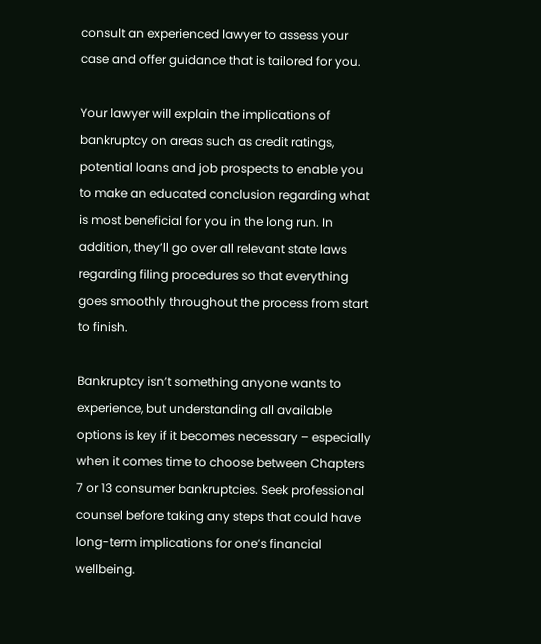consult an experienced lawyer to assess your case and offer guidance that is tailored for you.

Your lawyer will explain the implications of bankruptcy on areas such as credit ratings, potential loans and job prospects to enable you to make an educated conclusion regarding what is most beneficial for you in the long run. In addition, they’ll go over all relevant state laws regarding filing procedures so that everything goes smoothly throughout the process from start to finish.

Bankruptcy isn’t something anyone wants to experience, but understanding all available options is key if it becomes necessary – especially when it comes time to choose between Chapters 7 or 13 consumer bankruptcies. Seek professional counsel before taking any steps that could have long-term implications for one’s financial wellbeing.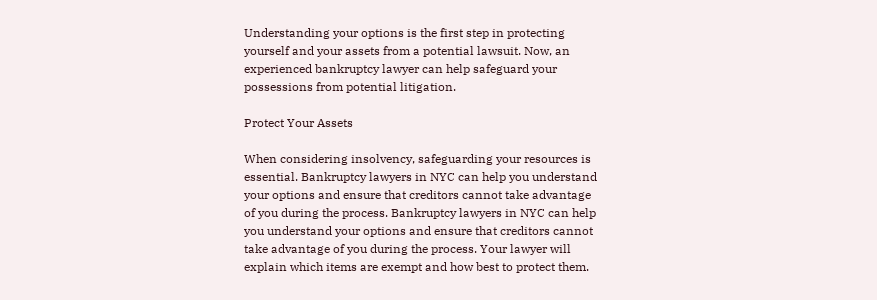Understanding your options is the first step in protecting yourself and your assets from a potential lawsuit. Now, an experienced bankruptcy lawyer can help safeguard your possessions from potential litigation.

Protect Your Assets

When considering insolvency, safeguarding your resources is essential. Bankruptcy lawyers in NYC can help you understand your options and ensure that creditors cannot take advantage of you during the process. Bankruptcy lawyers in NYC can help you understand your options and ensure that creditors cannot take advantage of you during the process. Your lawyer will explain which items are exempt and how best to protect them.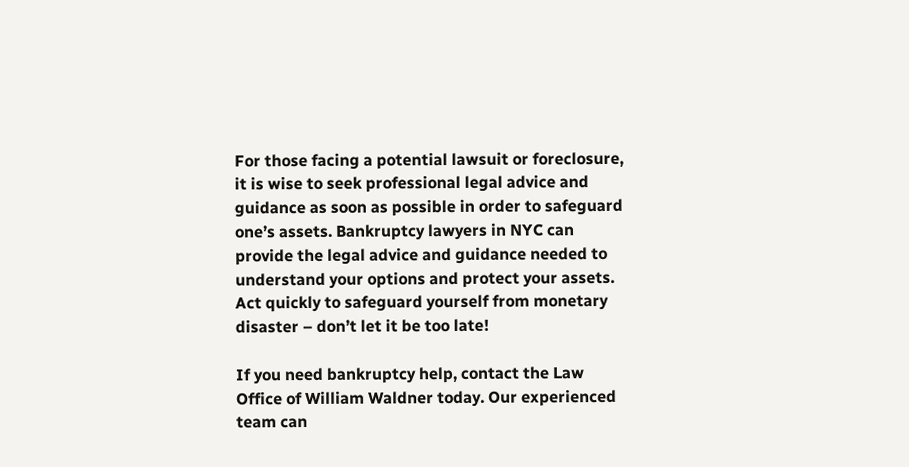For those facing a potential lawsuit or foreclosure, it is wise to seek professional legal advice and guidance as soon as possible in order to safeguard one’s assets. Bankruptcy lawyers in NYC can provide the legal advice and guidance needed to understand your options and protect your assets. Act quickly to safeguard yourself from monetary disaster – don’t let it be too late!

If you need bankruptcy help, contact the Law Office of William Waldner today. Our experienced team can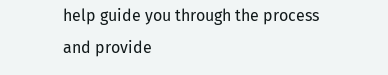help guide you through the process and provide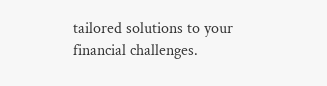tailored solutions to your financial challenges.